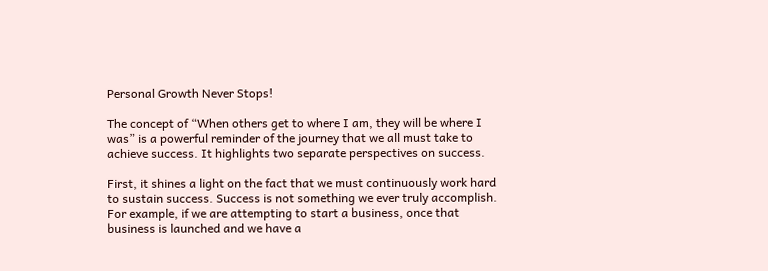Personal Growth Never Stops!

The concept of “When others get to where I am, they will be where I was” is a powerful reminder of the journey that we all must take to achieve success. It highlights two separate perspectives on success.

First, it shines a light on the fact that we must continuously work hard to sustain success. Success is not something we ever truly accomplish. For example, if we are attempting to start a business, once that business is launched and we have a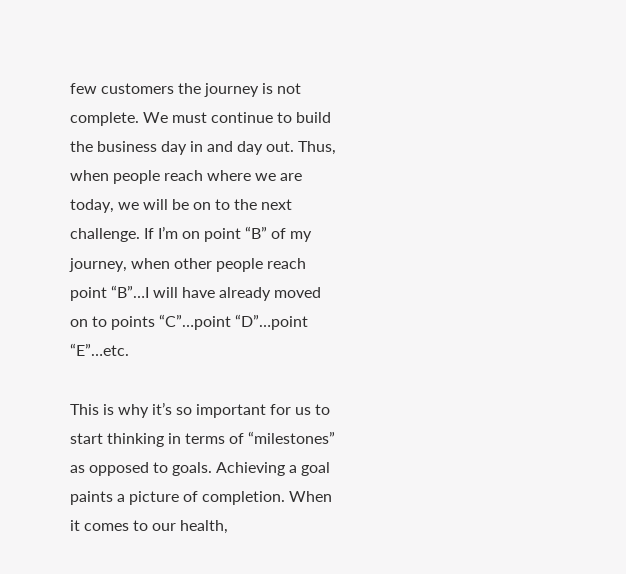few customers the journey is not complete. We must continue to build the business day in and day out. Thus, when people reach where we are today, we will be on to the next challenge. If I’m on point “B” of my journey, when other people reach point “B”…I will have already moved on to points “C”…point “D”…point “E”…etc.

This is why it’s so important for us to start thinking in terms of “milestones” as opposed to goals. Achieving a goal paints a picture of completion. When it comes to our health,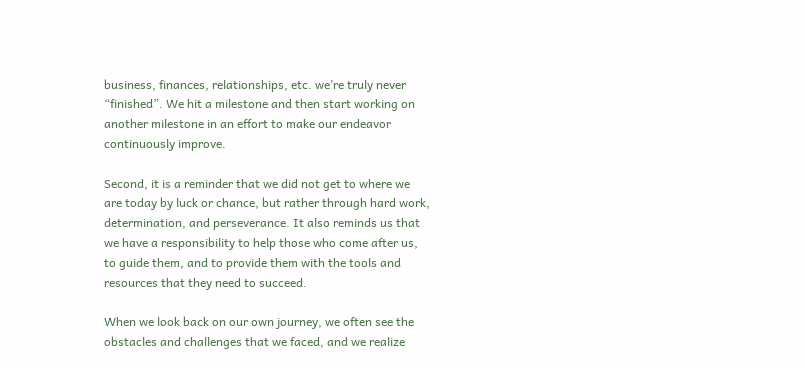business, finances, relationships, etc. we’re truly never “finished”. We hit a milestone and then start working on another milestone in an effort to make our endeavor continuously improve.

Second, it is a reminder that we did not get to where we are today by luck or chance, but rather through hard work, determination, and perseverance. It also reminds us that we have a responsibility to help those who come after us, to guide them, and to provide them with the tools and resources that they need to succeed.

When we look back on our own journey, we often see the obstacles and challenges that we faced, and we realize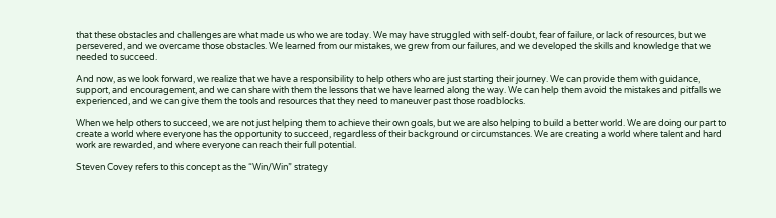that these obstacles and challenges are what made us who we are today. We may have struggled with self-doubt, fear of failure, or lack of resources, but we persevered, and we overcame those obstacles. We learned from our mistakes, we grew from our failures, and we developed the skills and knowledge that we needed to succeed.

And now, as we look forward, we realize that we have a responsibility to help others who are just starting their journey. We can provide them with guidance, support, and encouragement, and we can share with them the lessons that we have learned along the way. We can help them avoid the mistakes and pitfalls we experienced, and we can give them the tools and resources that they need to maneuver past those roadblocks.

When we help others to succeed, we are not just helping them to achieve their own goals, but we are also helping to build a better world. We are doing our part to create a world where everyone has the opportunity to succeed, regardless of their background or circumstances. We are creating a world where talent and hard work are rewarded, and where everyone can reach their full potential.

Steven Covey refers to this concept as the “Win/Win” strategy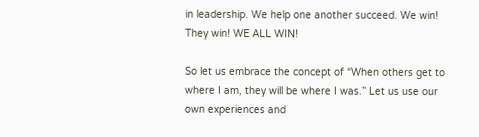in leadership. We help one another succeed. We win! They win! WE ALL WIN!

So let us embrace the concept of “When others get to where I am, they will be where I was.” Let us use our own experiences and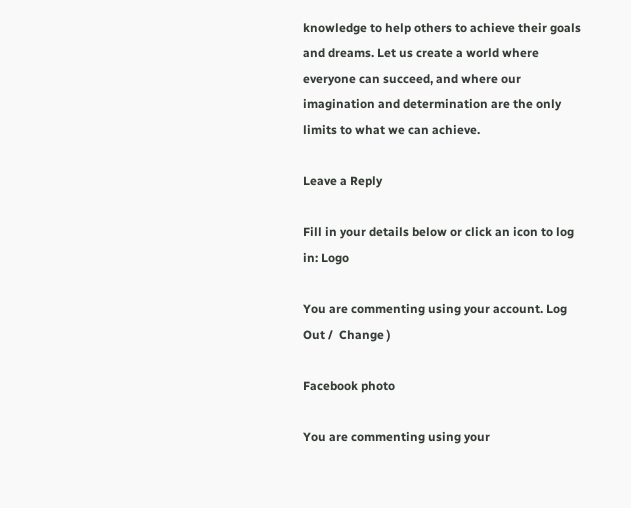knowledge to help others to achieve their goals and dreams. Let us create a world where everyone can succeed, and where our imagination and determination are the only limits to what we can achieve.

Leave a Reply

Fill in your details below or click an icon to log in: Logo

You are commenting using your account. Log Out /  Change )

Facebook photo

You are commenting using your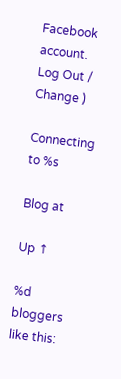Facebook account. Log Out /  Change )

Connecting to %s

Blog at

Up ↑

%d bloggers like this: